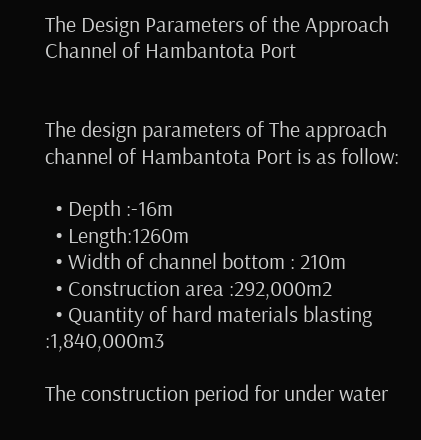The Design Parameters of the Approach Channel of Hambantota Port


The design parameters of The approach channel of Hambantota Port is as follow:

  • Depth :-16m
  • Length:1260m
  • Width of channel bottom : 210m
  • Construction area :292,000m2
  • Quantity of hard materials blasting :1,840,000m3

The construction period for under water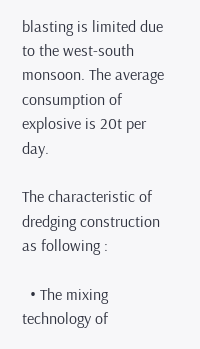blasting is limited due to the west-south monsoon. The average consumption of explosive is 20t per day.

The characteristic of dredging construction as following :

  • The mixing technology of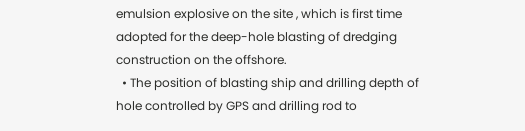emulsion explosive on the site , which is first time adopted for the deep-hole blasting of dredging construction on the offshore.
  • The position of blasting ship and drilling depth of hole controlled by GPS and drilling rod to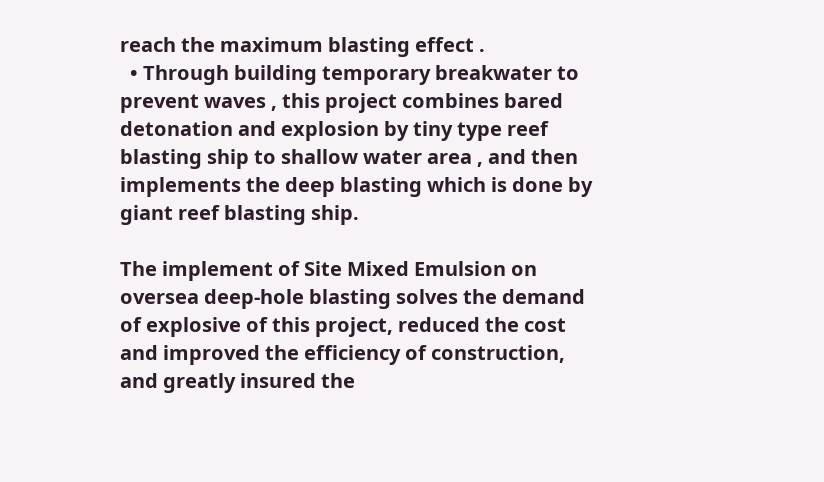reach the maximum blasting effect .
  • Through building temporary breakwater to prevent waves , this project combines bared detonation and explosion by tiny type reef blasting ship to shallow water area , and then implements the deep blasting which is done by giant reef blasting ship.

The implement of Site Mixed Emulsion on oversea deep-hole blasting solves the demand of explosive of this project, reduced the cost and improved the efficiency of construction, and greatly insured the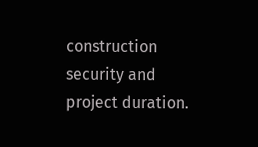construction security and project duration.